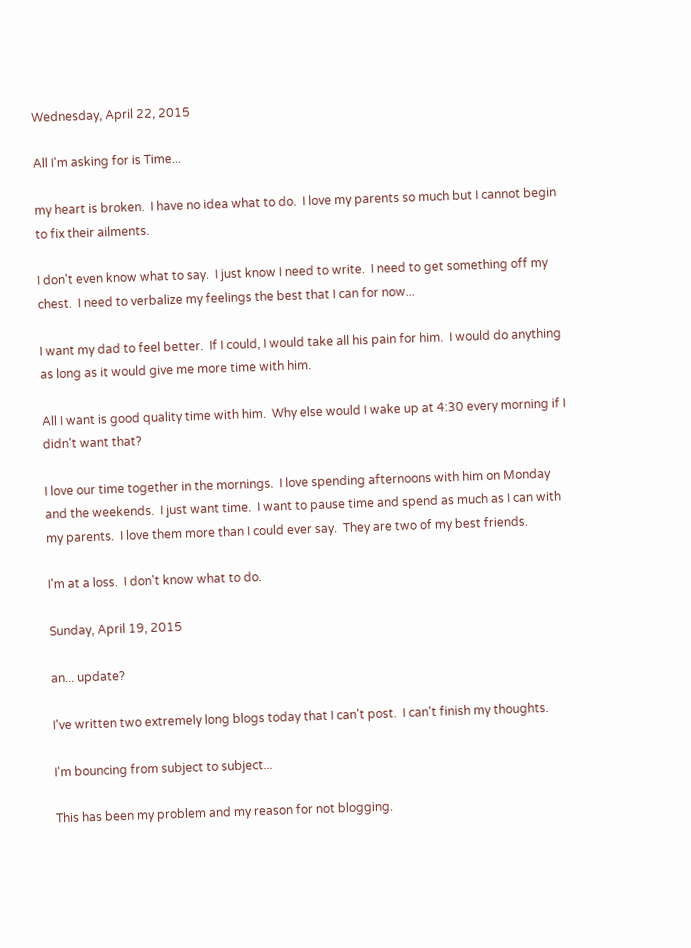Wednesday, April 22, 2015

All I'm asking for is Time...

my heart is broken.  I have no idea what to do.  I love my parents so much but I cannot begin to fix their ailments.

I don't even know what to say.  I just know I need to write.  I need to get something off my chest.  I need to verbalize my feelings the best that I can for now...

I want my dad to feel better.  If I could, I would take all his pain for him.  I would do anything as long as it would give me more time with him.

All I want is good quality time with him.  Why else would I wake up at 4:30 every morning if I didn't want that?

I love our time together in the mornings.  I love spending afternoons with him on Monday and the weekends.  I just want time.  I want to pause time and spend as much as I can with my parents.  I love them more than I could ever say.  They are two of my best friends.

I'm at a loss.  I don't know what to do.

Sunday, April 19, 2015

an... update?

I've written two extremely long blogs today that I can't post.  I can't finish my thoughts.

I'm bouncing from subject to subject...

This has been my problem and my reason for not blogging.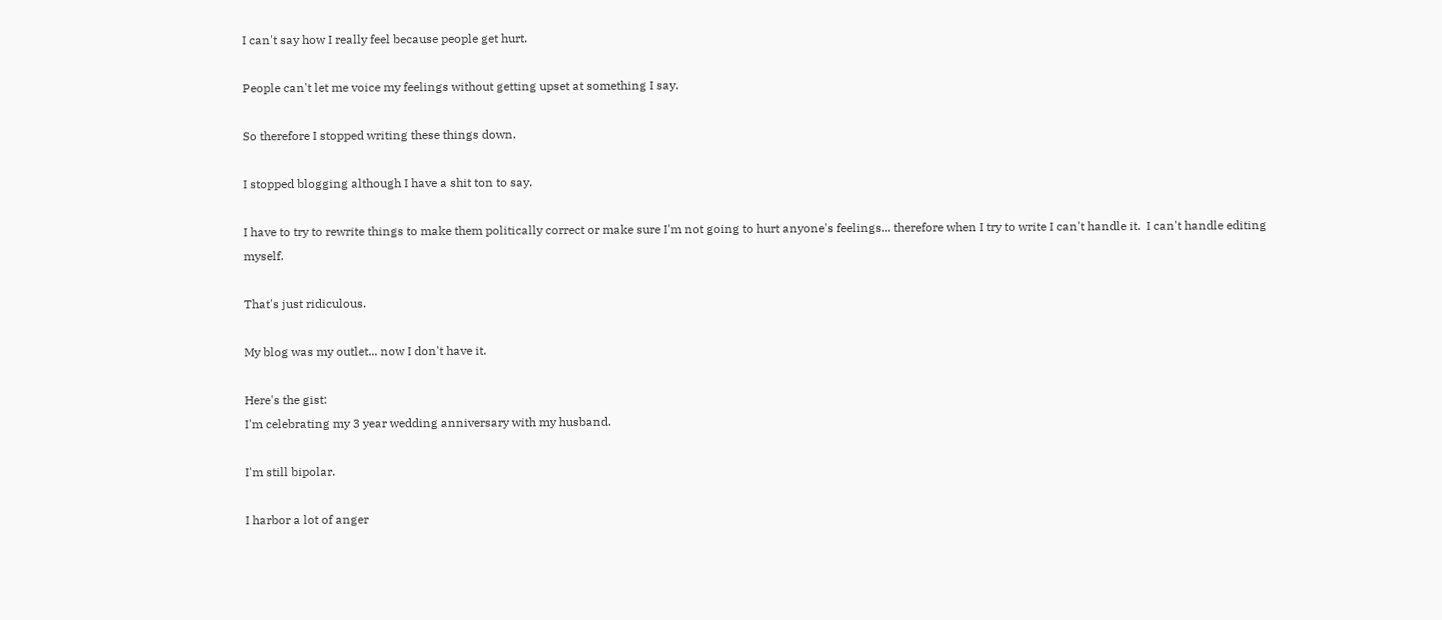I can't say how I really feel because people get hurt.

People can't let me voice my feelings without getting upset at something I say.

So therefore I stopped writing these things down.

I stopped blogging although I have a shit ton to say.

I have to try to rewrite things to make them politically correct or make sure I'm not going to hurt anyone's feelings... therefore when I try to write I can't handle it.  I can't handle editing myself.

That's just ridiculous.

My blog was my outlet... now I don't have it.

Here's the gist:
I'm celebrating my 3 year wedding anniversary with my husband.

I'm still bipolar.

I harbor a lot of anger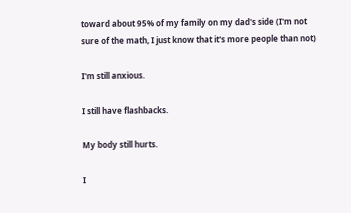toward about 95% of my family on my dad's side (I'm not sure of the math, I just know that it's more people than not)

I'm still anxious.

I still have flashbacks.

My body still hurts.

I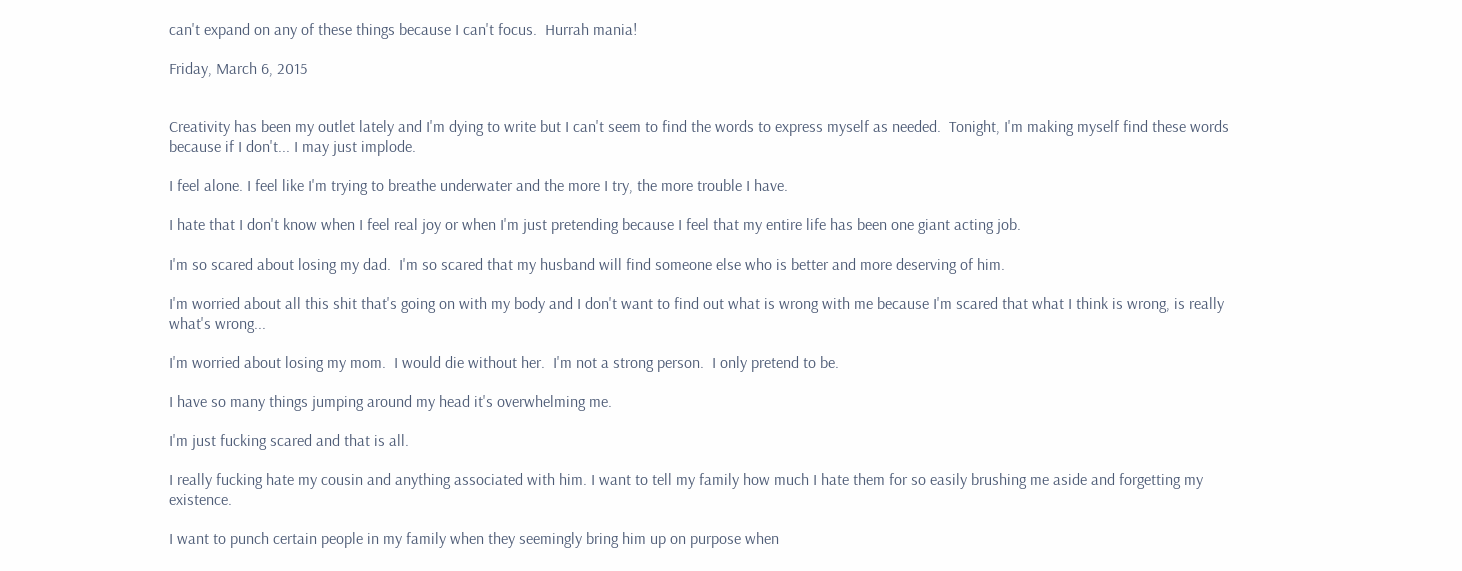can't expand on any of these things because I can't focus.  Hurrah mania!

Friday, March 6, 2015


Creativity has been my outlet lately and I'm dying to write but I can't seem to find the words to express myself as needed.  Tonight, I'm making myself find these words because if I don't... I may just implode.

I feel alone. I feel like I'm trying to breathe underwater and the more I try, the more trouble I have.

I hate that I don't know when I feel real joy or when I'm just pretending because I feel that my entire life has been one giant acting job.

I'm so scared about losing my dad.  I'm so scared that my husband will find someone else who is better and more deserving of him.

I'm worried about all this shit that's going on with my body and I don't want to find out what is wrong with me because I'm scared that what I think is wrong, is really what's wrong...

I'm worried about losing my mom.  I would die without her.  I'm not a strong person.  I only pretend to be.

I have so many things jumping around my head it's overwhelming me.

I'm just fucking scared and that is all.

I really fucking hate my cousin and anything associated with him. I want to tell my family how much I hate them for so easily brushing me aside and forgetting my existence.

I want to punch certain people in my family when they seemingly bring him up on purpose when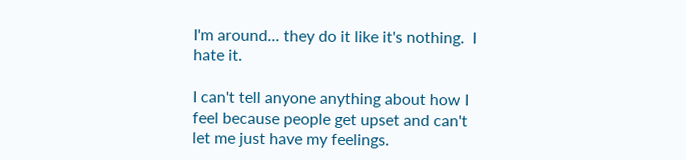I'm around... they do it like it's nothing.  I hate it.

I can't tell anyone anything about how I feel because people get upset and can't let me just have my feelings.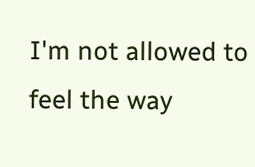I'm not allowed to feel the way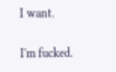I want.

I'm fucked.